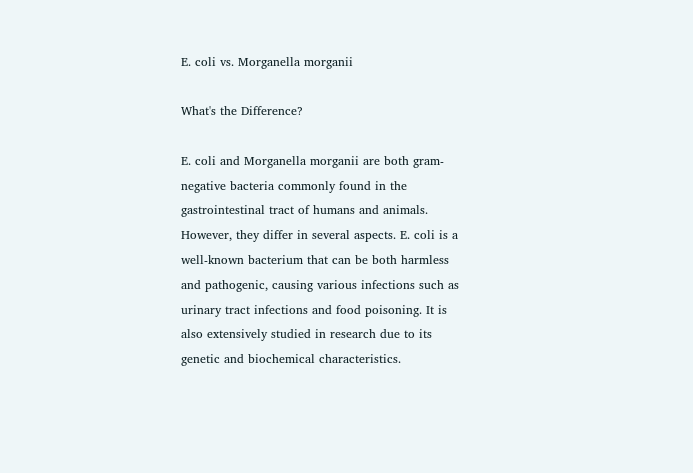E. coli vs. Morganella morganii

What's the Difference?

E. coli and Morganella morganii are both gram-negative bacteria commonly found in the gastrointestinal tract of humans and animals. However, they differ in several aspects. E. coli is a well-known bacterium that can be both harmless and pathogenic, causing various infections such as urinary tract infections and food poisoning. It is also extensively studied in research due to its genetic and biochemical characteristics.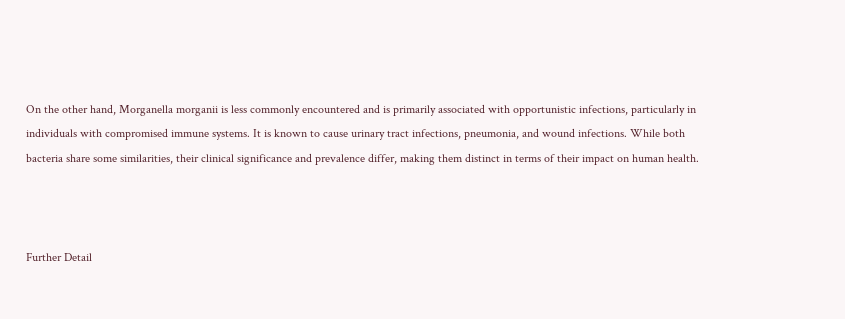On the other hand, Morganella morganii is less commonly encountered and is primarily associated with opportunistic infections, particularly in individuals with compromised immune systems. It is known to cause urinary tract infections, pneumonia, and wound infections. While both bacteria share some similarities, their clinical significance and prevalence differ, making them distinct in terms of their impact on human health.



Further Detail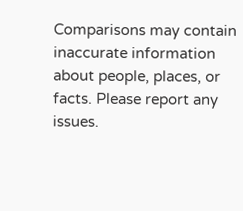Comparisons may contain inaccurate information about people, places, or facts. Please report any issues.